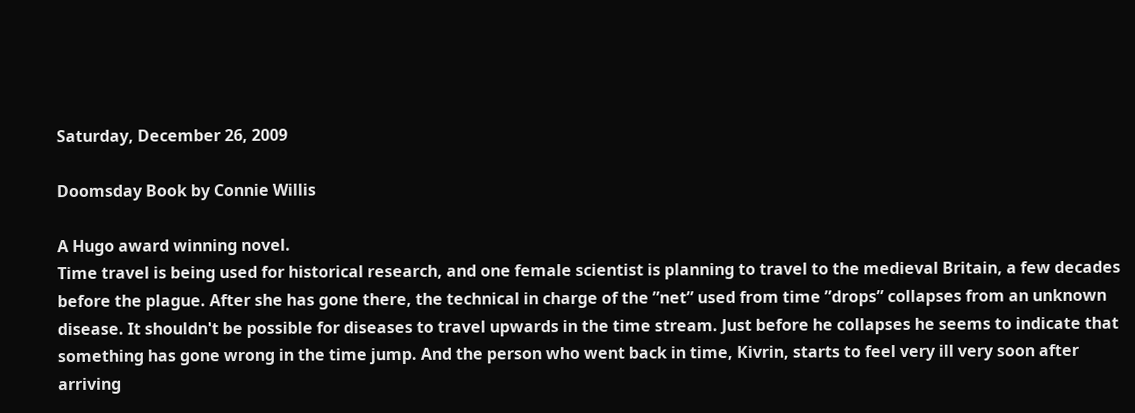Saturday, December 26, 2009

Doomsday Book by Connie Willis

A Hugo award winning novel.
Time travel is being used for historical research, and one female scientist is planning to travel to the medieval Britain, a few decades before the plague. After she has gone there, the technical in charge of the ”net” used from time ”drops” collapses from an unknown disease. It shouldn't be possible for diseases to travel upwards in the time stream. Just before he collapses he seems to indicate that something has gone wrong in the time jump. And the person who went back in time, Kivrin, starts to feel very ill very soon after arriving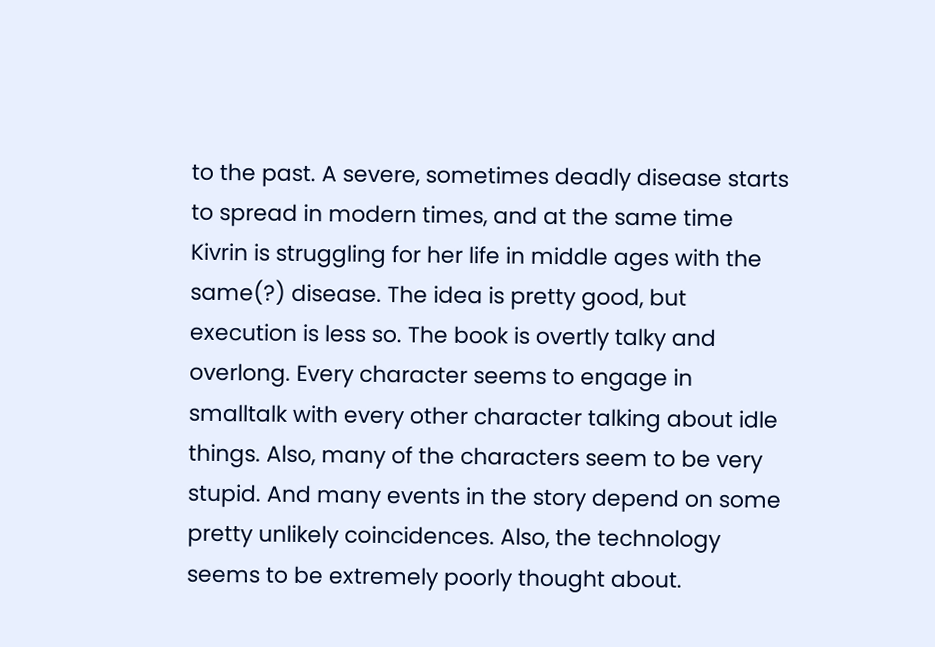to the past. A severe, sometimes deadly disease starts to spread in modern times, and at the same time Kivrin is struggling for her life in middle ages with the same(?) disease. The idea is pretty good, but execution is less so. The book is overtly talky and overlong. Every character seems to engage in smalltalk with every other character talking about idle things. Also, many of the characters seem to be very stupid. And many events in the story depend on some pretty unlikely coincidences. Also, the technology seems to be extremely poorly thought about.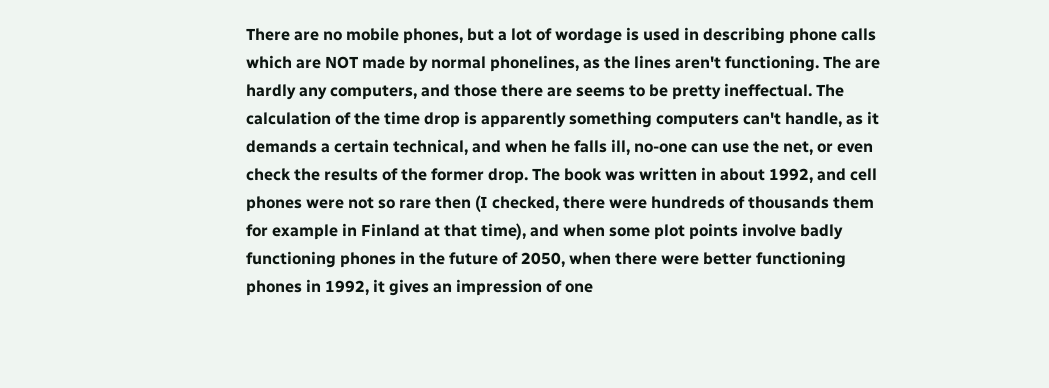There are no mobile phones, but a lot of wordage is used in describing phone calls which are NOT made by normal phonelines, as the lines aren't functioning. The are hardly any computers, and those there are seems to be pretty ineffectual. The calculation of the time drop is apparently something computers can't handle, as it demands a certain technical, and when he falls ill, no-one can use the net, or even check the results of the former drop. The book was written in about 1992, and cell phones were not so rare then (I checked, there were hundreds of thousands them for example in Finland at that time), and when some plot points involve badly functioning phones in the future of 2050, when there were better functioning phones in 1992, it gives an impression of one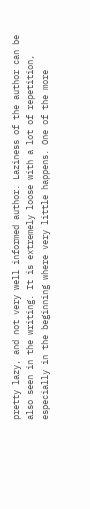pretty lazy, and not very well informed author. Laziness of the author can be also seen in the writing. It is extremely loose with a lot of repetition, especially in the beginning where very little happens. One of the more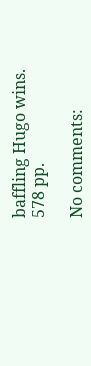baffling Hugo wins.
578 pp.

No comments: